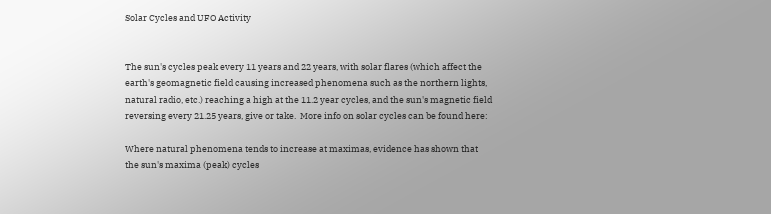Solar Cycles and UFO Activity


The sun's cycles peak every 11 years and 22 years, with solar flares (which affect the earth's geomagnetic field causing increased phenomena such as the northern lights, natural radio, etc.) reaching a high at the 11.2 year cycles, and the sun's magnetic field reversing every 21.25 years, give or take.  More info on solar cycles can be found here:

Where natural phenomena tends to increase at maximas, evidence has shown that the sun's maxima (peak) cycles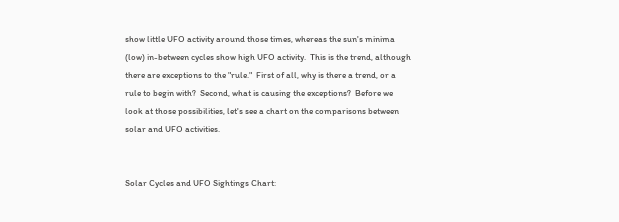show little UFO activity around those times, whereas the sun's minima (low) in-between cycles show high UFO activity.  This is the trend, although there are exceptions to the "rule."  First of all, why is there a trend, or a rule to begin with?  Second, what is causing the exceptions?  Before we look at those possibilities, let's see a chart on the comparisons between solar and UFO activities.


Solar Cycles and UFO Sightings Chart: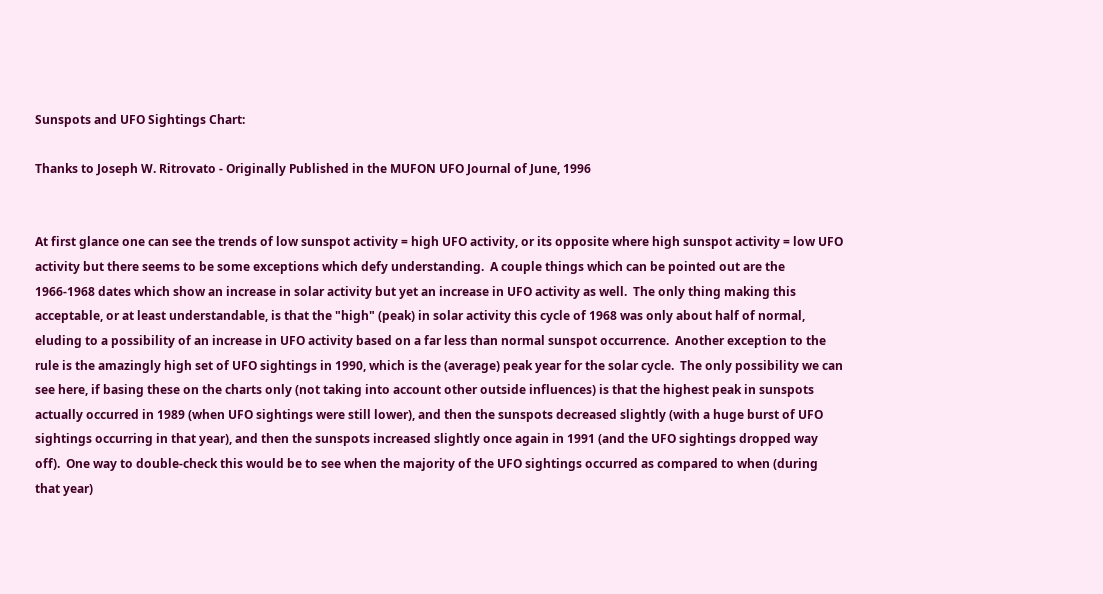Sunspots and UFO Sightings Chart:

Thanks to Joseph W. Ritrovato - Originally Published in the MUFON UFO Journal of June, 1996


At first glance one can see the trends of low sunspot activity = high UFO activity, or its opposite where high sunspot activity = low UFO activity but there seems to be some exceptions which defy understanding.  A couple things which can be pointed out are the 1966-1968 dates which show an increase in solar activity but yet an increase in UFO activity as well.  The only thing making this acceptable, or at least understandable, is that the "high" (peak) in solar activity this cycle of 1968 was only about half of normal, eluding to a possibility of an increase in UFO activity based on a far less than normal sunspot occurrence.  Another exception to the rule is the amazingly high set of UFO sightings in 1990, which is the (average) peak year for the solar cycle.  The only possibility we can see here, if basing these on the charts only (not taking into account other outside influences) is that the highest peak in sunspots actually occurred in 1989 (when UFO sightings were still lower), and then the sunspots decreased slightly (with a huge burst of UFO sightings occurring in that year), and then the sunspots increased slightly once again in 1991 (and the UFO sightings dropped way off).  One way to double-check this would be to see when the majority of the UFO sightings occurred as compared to when (during that year)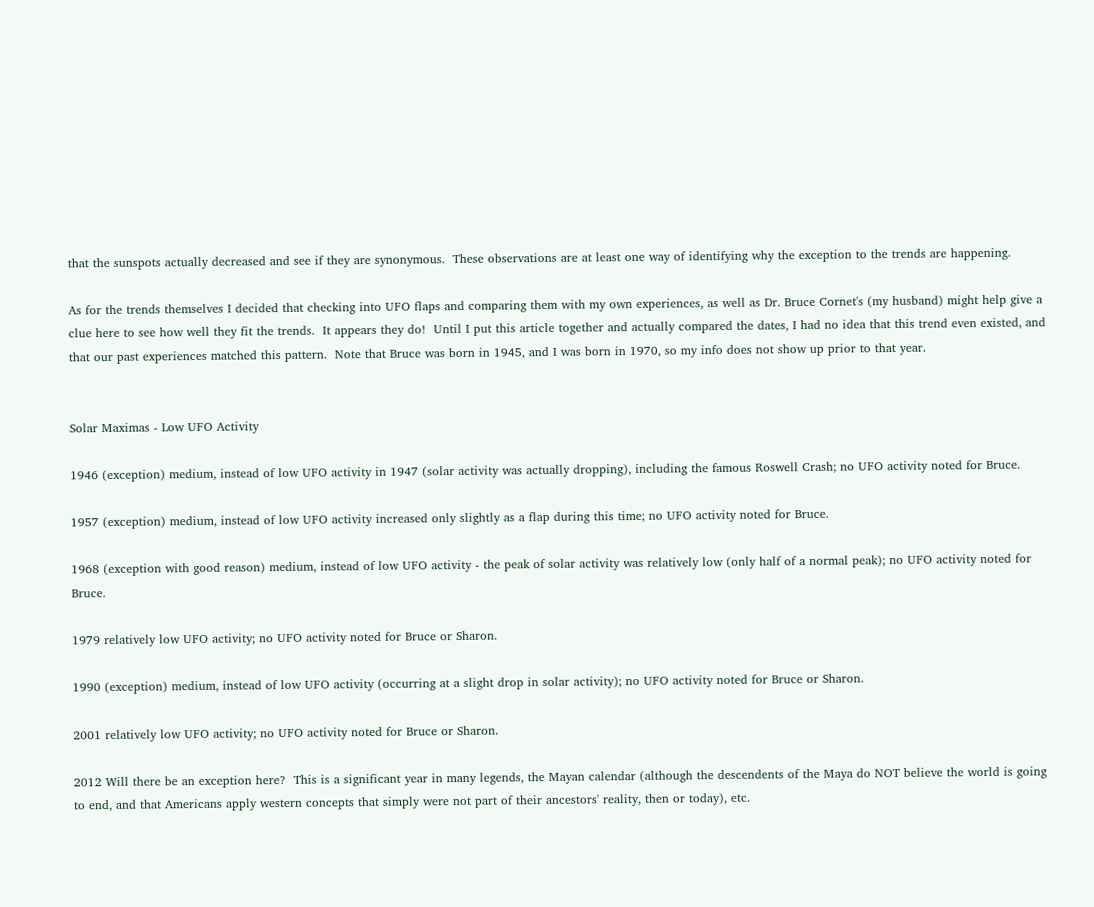that the sunspots actually decreased and see if they are synonymous.  These observations are at least one way of identifying why the exception to the trends are happening.

As for the trends themselves I decided that checking into UFO flaps and comparing them with my own experiences, as well as Dr. Bruce Cornet's (my husband) might help give a clue here to see how well they fit the trends.  It appears they do!  Until I put this article together and actually compared the dates, I had no idea that this trend even existed, and that our past experiences matched this pattern.  Note that Bruce was born in 1945, and I was born in 1970, so my info does not show up prior to that year.


Solar Maximas - Low UFO Activity

1946 (exception) medium, instead of low UFO activity in 1947 (solar activity was actually dropping), including the famous Roswell Crash; no UFO activity noted for Bruce.

1957 (exception) medium, instead of low UFO activity increased only slightly as a flap during this time; no UFO activity noted for Bruce.

1968 (exception with good reason) medium, instead of low UFO activity - the peak of solar activity was relatively low (only half of a normal peak); no UFO activity noted for Bruce.

1979 relatively low UFO activity; no UFO activity noted for Bruce or Sharon.

1990 (exception) medium, instead of low UFO activity (occurring at a slight drop in solar activity); no UFO activity noted for Bruce or Sharon.

2001 relatively low UFO activity; no UFO activity noted for Bruce or Sharon.

2012 Will there be an exception here?  This is a significant year in many legends, the Mayan calendar (although the descendents of the Maya do NOT believe the world is going to end, and that Americans apply western concepts that simply were not part of their ancestors' reality, then or today), etc.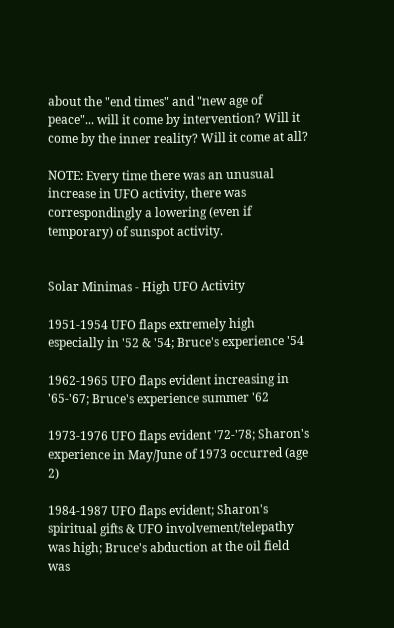about the "end times" and "new age of peace"... will it come by intervention? Will it come by the inner reality? Will it come at all?

NOTE: Every time there was an unusual increase in UFO activity, there was correspondingly a lowering (even if temporary) of sunspot activity.


Solar Minimas - High UFO Activity

1951-1954 UFO flaps extremely high especially in '52 & '54; Bruce's experience '54

1962-1965 UFO flaps evident increasing in '65-'67; Bruce's experience summer '62

1973-1976 UFO flaps evident '72-'78; Sharon's experience in May/June of 1973 occurred (age 2)

1984-1987 UFO flaps evident; Sharon's spiritual gifts & UFO involvement/telepathy was high; Bruce's abduction at the oil field was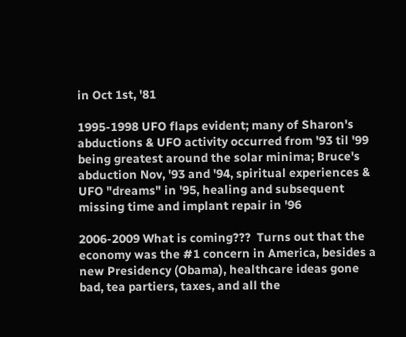in Oct 1st, '81

1995-1998 UFO flaps evident; many of Sharon's abductions & UFO activity occurred from '93 til '99 being greatest around the solar minima; Bruce's abduction Nov, '93 and '94, spiritual experiences & UFO "dreams" in '95, healing and subsequent missing time and implant repair in '96

2006-2009 What is coming???  Turns out that the economy was the #1 concern in America, besides a new Presidency (Obama), healthcare ideas gone bad, tea partiers, taxes, and all the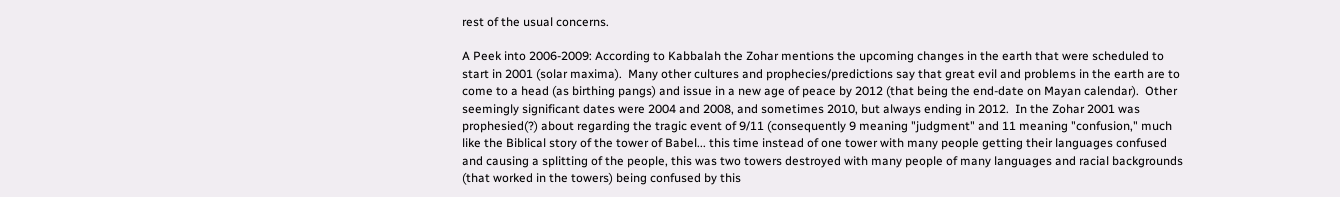rest of the usual concerns.

A Peek into 2006-2009: According to Kabbalah the Zohar mentions the upcoming changes in the earth that were scheduled to start in 2001 (solar maxima).  Many other cultures and prophecies/predictions say that great evil and problems in the earth are to come to a head (as birthing pangs) and issue in a new age of peace by 2012 (that being the end-date on Mayan calendar).  Other seemingly significant dates were 2004 and 2008, and sometimes 2010, but always ending in 2012.  In the Zohar 2001 was prophesied(?) about regarding the tragic event of 9/11 (consequently 9 meaning "judgment" and 11 meaning "confusion," much like the Biblical story of the tower of Babel... this time instead of one tower with many people getting their languages confused and causing a splitting of the people, this was two towers destroyed with many people of many languages and racial backgrounds (that worked in the towers) being confused by this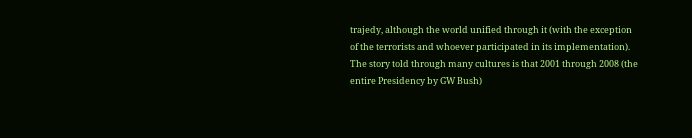trajedy, although the world unified through it (with the exception of the terrorists and whoever participated in its implementation).  The story told through many cultures is that 2001 through 2008 (the entire Presidency by GW Bush)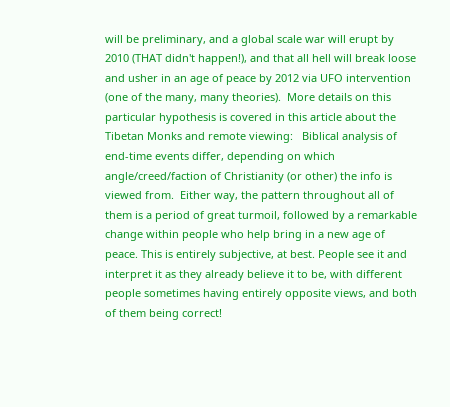will be preliminary, and a global scale war will erupt by 2010 (THAT didn't happen!), and that all hell will break loose and usher in an age of peace by 2012 via UFO intervention (one of the many, many theories).  More details on this particular hypothesis is covered in this article about the Tibetan Monks and remote viewing:   Biblical analysis of end-time events differ, depending on which angle/creed/faction of Christianity (or other) the info is viewed from.  Either way, the pattern throughout all of them is a period of great turmoil, followed by a remarkable change within people who help bring in a new age of peace. This is entirely subjective, at best. People see it and interpret it as they already believe it to be, with different people sometimes having entirely opposite views, and both of them being correct!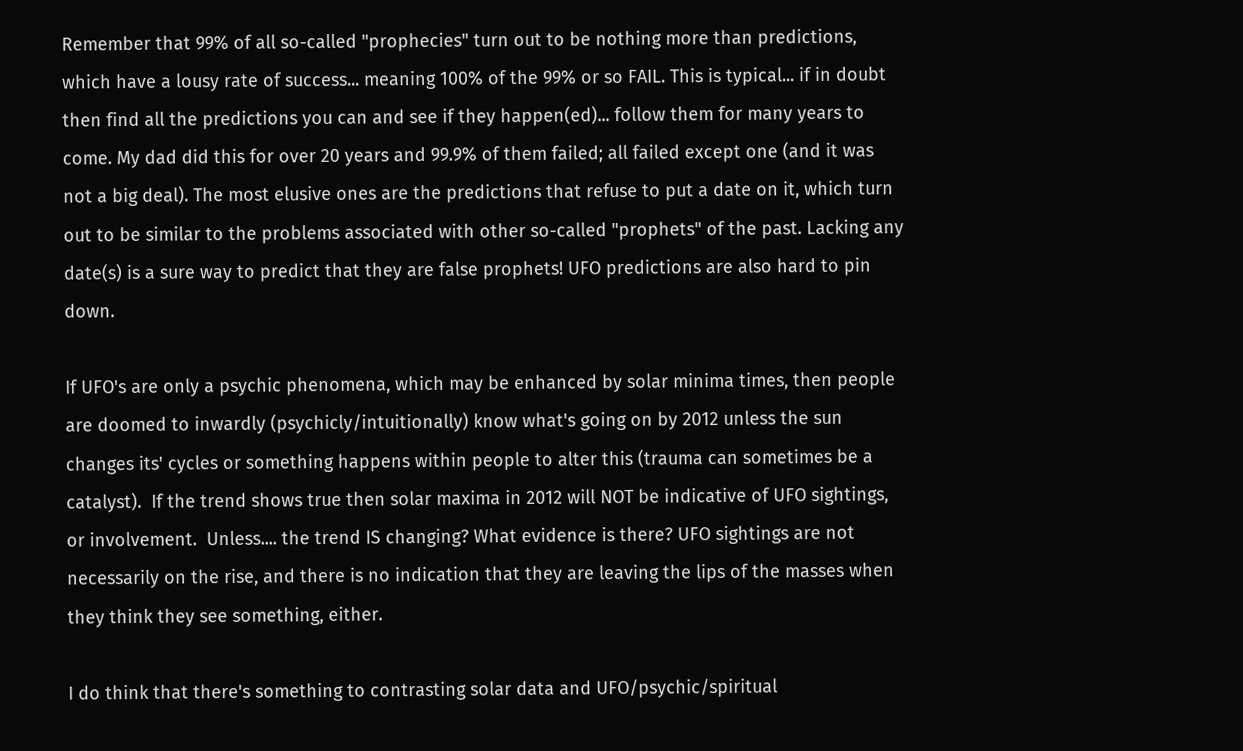Remember that 99% of all so-called "prophecies" turn out to be nothing more than predictions, which have a lousy rate of success... meaning 100% of the 99% or so FAIL. This is typical... if in doubt then find all the predictions you can and see if they happen(ed)... follow them for many years to come. My dad did this for over 20 years and 99.9% of them failed; all failed except one (and it was not a big deal). The most elusive ones are the predictions that refuse to put a date on it, which turn out to be similar to the problems associated with other so-called "prophets" of the past. Lacking any date(s) is a sure way to predict that they are false prophets! UFO predictions are also hard to pin down.

If UFO's are only a psychic phenomena, which may be enhanced by solar minima times, then people are doomed to inwardly (psychicly/intuitionally) know what's going on by 2012 unless the sun changes its' cycles or something happens within people to alter this (trauma can sometimes be a catalyst).  If the trend shows true then solar maxima in 2012 will NOT be indicative of UFO sightings, or involvement.  Unless.... the trend IS changing? What evidence is there? UFO sightings are not necessarily on the rise, and there is no indication that they are leaving the lips of the masses when they think they see something, either.

I do think that there's something to contrasting solar data and UFO/psychic/spiritual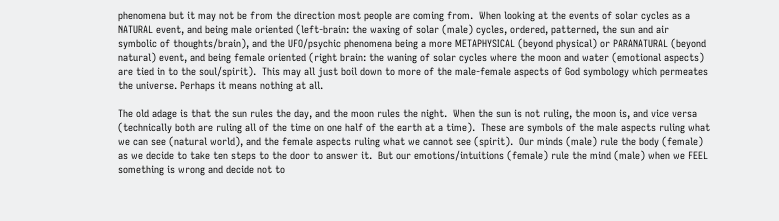phenomena but it may not be from the direction most people are coming from.  When looking at the events of solar cycles as a NATURAL event, and being male oriented (left-brain: the waxing of solar (male) cycles, ordered, patterned, the sun and air symbolic of thoughts/brain), and the UFO/psychic phenomena being a more METAPHYSICAL (beyond physical) or PARANATURAL (beyond natural) event, and being female oriented (right brain: the waning of solar cycles where the moon and water (emotional aspects) are tied in to the soul/spirit).  This may all just boil down to more of the male-female aspects of God symbology which permeates the universe. Perhaps it means nothing at all.

The old adage is that the sun rules the day, and the moon rules the night.  When the sun is not ruling, the moon is, and vice versa (technically both are ruling all of the time on one half of the earth at a time).  These are symbols of the male aspects ruling what we can see (natural world), and the female aspects ruling what we cannot see (spirit).  Our minds (male) rule the body (female) as we decide to take ten steps to the door to answer it.  But our emotions/intuitions (female) rule the mind (male) when we FEEL something is wrong and decide not to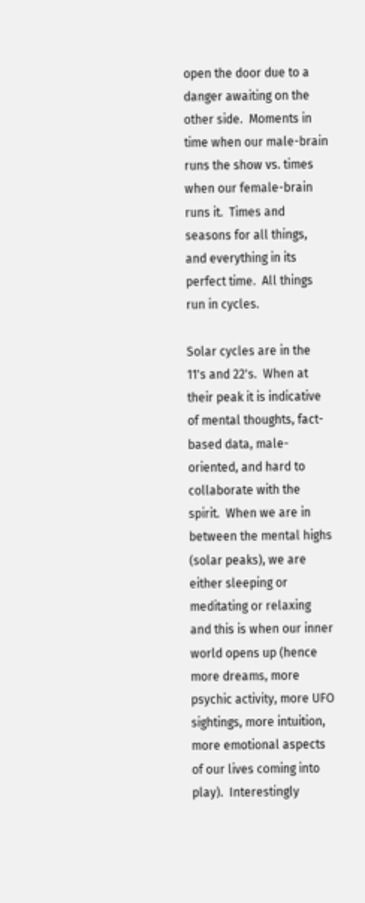open the door due to a danger awaiting on the other side.  Moments in time when our male-brain runs the show vs. times when our female-brain runs it.  Times and seasons for all things, and everything in its perfect time.  All things run in cycles.

Solar cycles are in the 11's and 22's.  When at their peak it is indicative of mental thoughts, fact-based data, male-oriented, and hard to collaborate with the spirit.  When we are in between the mental highs (solar peaks), we are either sleeping or meditating or relaxing and this is when our inner world opens up (hence more dreams, more psychic activity, more UFO sightings, more intuition, more emotional aspects of our lives coming into play).  Interestingly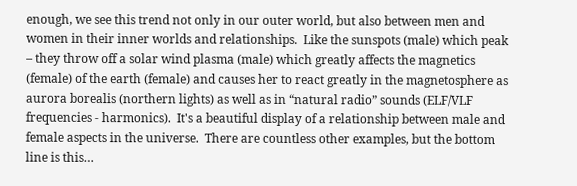enough, we see this trend not only in our outer world, but also between men and women in their inner worlds and relationships.  Like the sunspots (male) which peak – they throw off a solar wind plasma (male) which greatly affects the magnetics (female) of the earth (female) and causes her to react greatly in the magnetosphere as aurora borealis (northern lights) as well as in “natural radio” sounds (ELF/VLF frequencies - harmonics).  It's a beautiful display of a relationship between male and female aspects in the universe.  There are countless other examples, but the bottom line is this…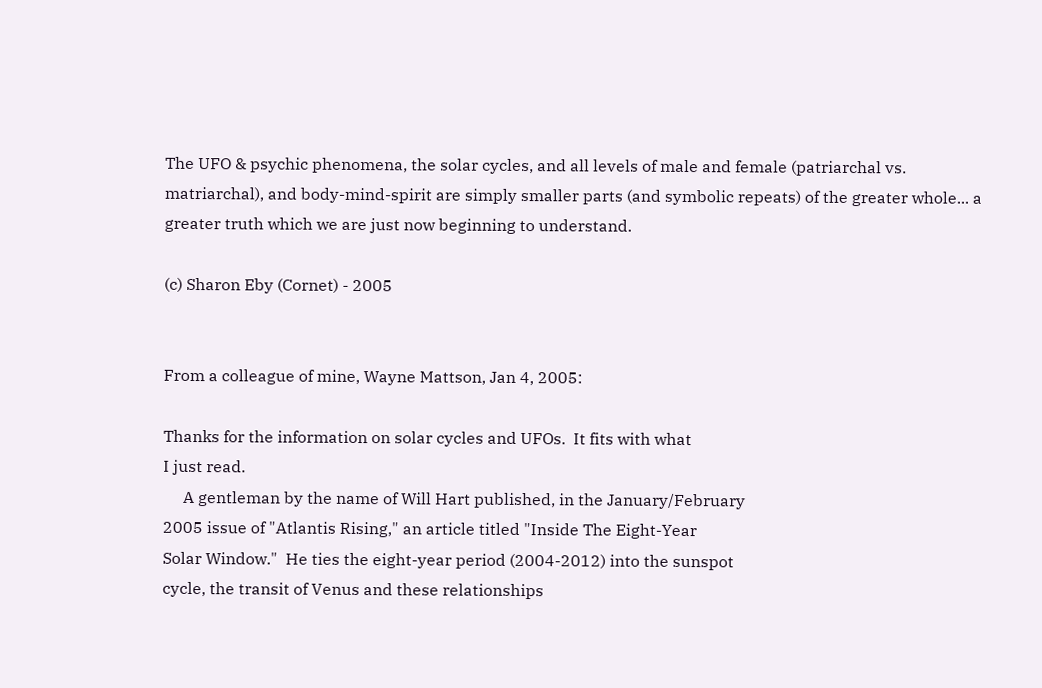The UFO & psychic phenomena, the solar cycles, and all levels of male and female (patriarchal vs. matriarchal), and body-mind-spirit are simply smaller parts (and symbolic repeats) of the greater whole... a greater truth which we are just now beginning to understand.

(c) Sharon Eby (Cornet) - 2005


From a colleague of mine, Wayne Mattson, Jan 4, 2005:

Thanks for the information on solar cycles and UFOs.  It fits with what
I just read.
     A gentleman by the name of Will Hart published, in the January/February
2005 issue of "Atlantis Rising," an article titled "Inside The Eight-Year
Solar Window."  He ties the eight-year period (2004-2012) into the sunspot
cycle, the transit of Venus and these relationships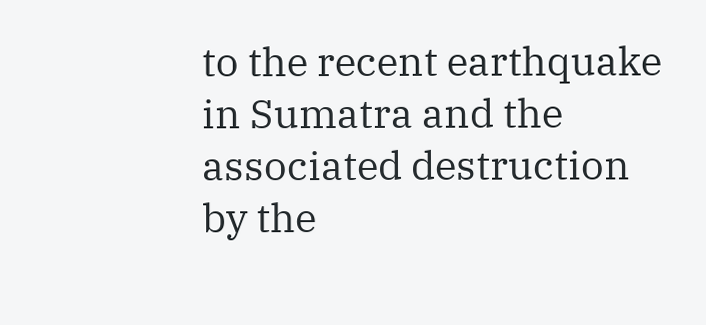to the recent earthquake
in Sumatra and the associated destruction by the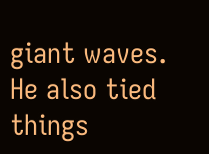giant waves. He also tied
things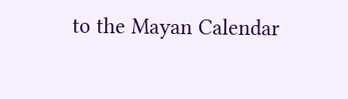to the Mayan Calendar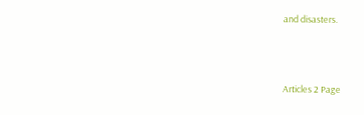and disasters.




Articles 2 Page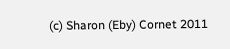(c) Sharon (Eby) Cornet 2011